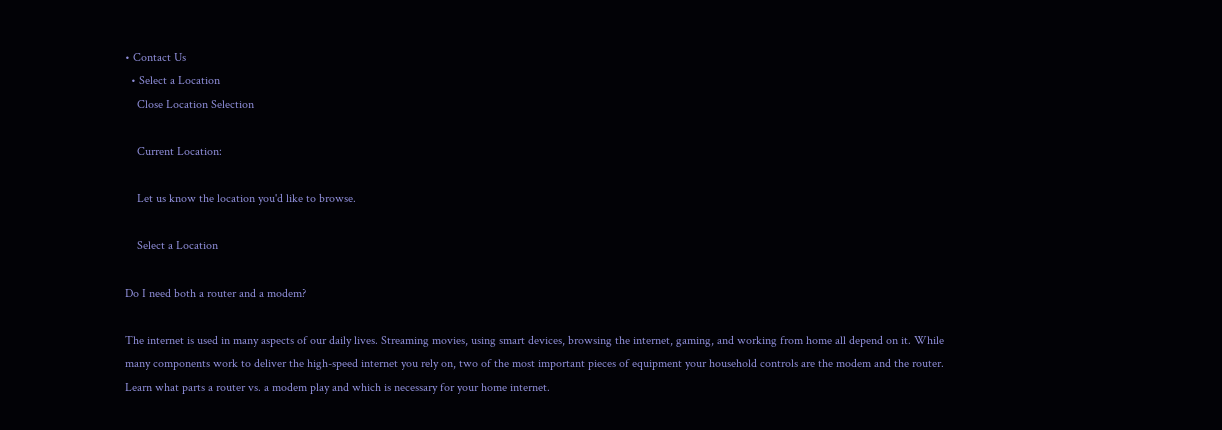• Contact Us
  • Select a Location
    Close Location Selection

    Current Location:

    Let us know the location you'd like to browse.

    Select a Location

Do I need both a router and a modem?

The internet is used in many aspects of our daily lives. Streaming movies, using smart devices, browsing the internet, gaming, and working from home all depend on it. While many components work to deliver the high-speed internet you rely on, two of the most important pieces of equipment your household controls are the modem and the router. Learn what parts a router vs. a modem play and which is necessary for your home internet.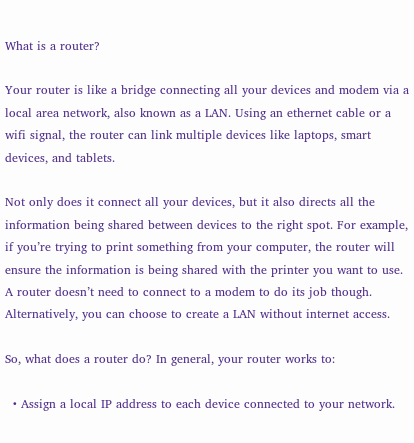What is a router?

Your router is like a bridge connecting all your devices and modem via a local area network, also known as a LAN. Using an ethernet cable or a wifi signal, the router can link multiple devices like laptops, smart devices, and tablets.

Not only does it connect all your devices, but it also directs all the information being shared between devices to the right spot. For example, if you’re trying to print something from your computer, the router will ensure the information is being shared with the printer you want to use. A router doesn’t need to connect to a modem to do its job though. Alternatively, you can choose to create a LAN without internet access.

So, what does a router do? In general, your router works to:

  • Assign a local IP address to each device connected to your network.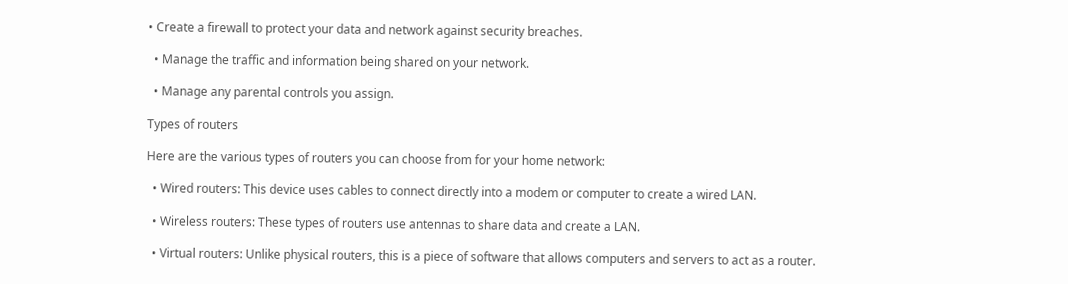• Create a firewall to protect your data and network against security breaches.

  • Manage the traffic and information being shared on your network.

  • Manage any parental controls you assign.

Types of routers

Here are the various types of routers you can choose from for your home network:

  • Wired routers: This device uses cables to connect directly into a modem or computer to create a wired LAN.

  • Wireless routers: These types of routers use antennas to share data and create a LAN.

  • Virtual routers: Unlike physical routers, this is a piece of software that allows computers and servers to act as a router.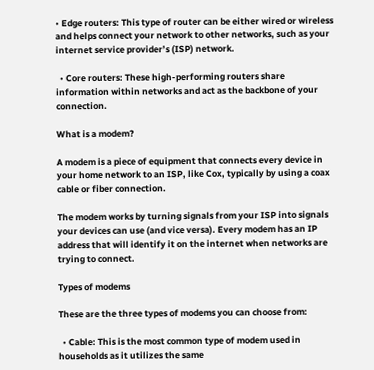• Edge routers: This type of router can be either wired or wireless and helps connect your network to other networks, such as your internet service provider’s (ISP) network.

  • Core routers: These high-performing routers share information within networks and act as the backbone of your connection.

What is a modem?

A modem is a piece of equipment that connects every device in your home network to an ISP, like Cox, typically by using a coax cable or fiber connection.

The modem works by turning signals from your ISP into signals your devices can use (and vice versa). Every modem has an IP address that will identify it on the internet when networks are trying to connect.

Types of modems

These are the three types of modems you can choose from:

  • Cable: This is the most common type of modem used in households as it utilizes the same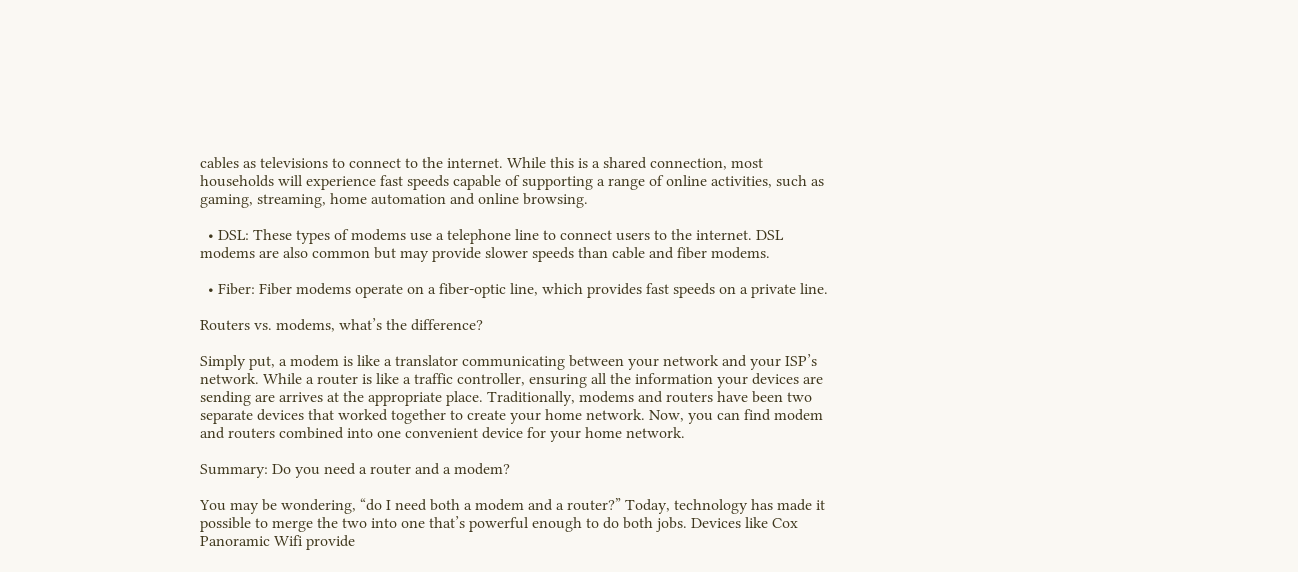cables as televisions to connect to the internet. While this is a shared connection, most households will experience fast speeds capable of supporting a range of online activities, such as gaming, streaming, home automation and online browsing.

  • DSL: These types of modems use a telephone line to connect users to the internet. DSL modems are also common but may provide slower speeds than cable and fiber modems.

  • Fiber: Fiber modems operate on a fiber-optic line, which provides fast speeds on a private line.

Routers vs. modems, what’s the difference?

Simply put, a modem is like a translator communicating between your network and your ISP’s network. While a router is like a traffic controller, ensuring all the information your devices are sending are arrives at the appropriate place. Traditionally, modems and routers have been two separate devices that worked together to create your home network. Now, you can find modem and routers combined into one convenient device for your home network.

Summary: Do you need a router and a modem?

You may be wondering, “do I need both a modem and a router?” Today, technology has made it possible to merge the two into one that’s powerful enough to do both jobs. Devices like Cox Panoramic Wifi provide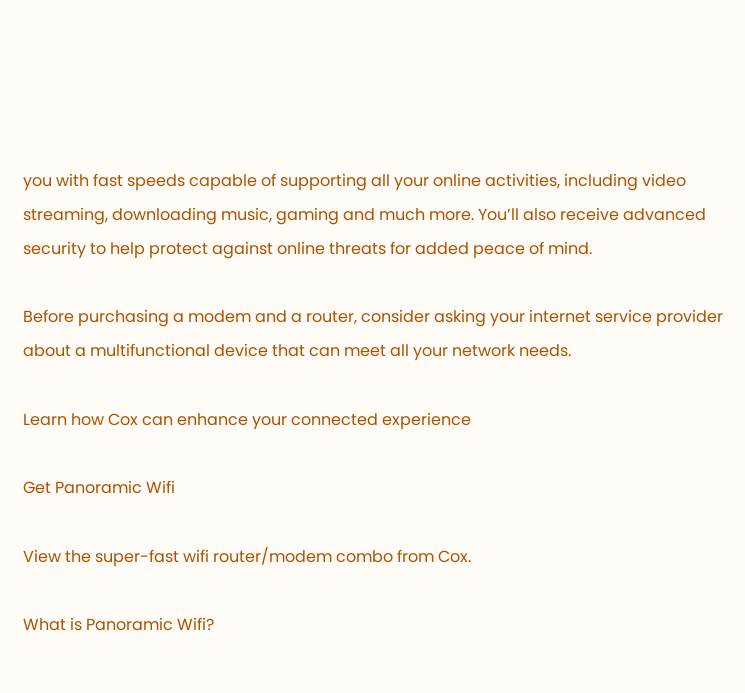you with fast speeds capable of supporting all your online activities, including video streaming, downloading music, gaming and much more. You’ll also receive advanced security to help protect against online threats for added peace of mind.

Before purchasing a modem and a router, consider asking your internet service provider about a multifunctional device that can meet all your network needs.

Learn how Cox can enhance your connected experience

Get Panoramic Wifi

View the super-fast wifi router/modem combo from Cox.

What is Panoramic Wifi?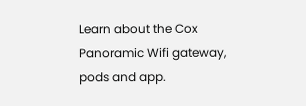Learn about the Cox Panoramic Wifi gateway, pods and app.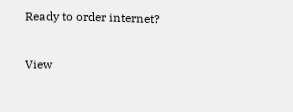Ready to order internet?

View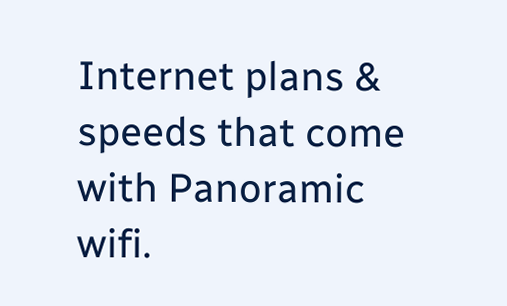Internet plans & speeds that come with Panoramic wifi.